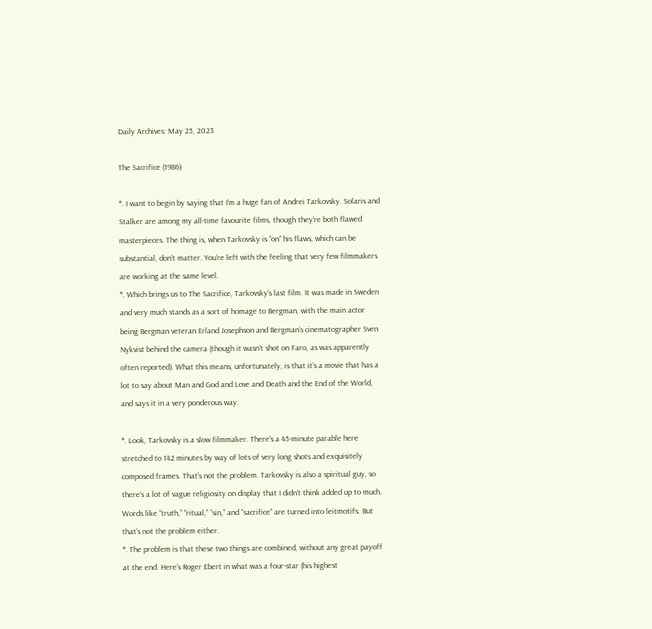Daily Archives: May 25, 2023

The Sacrifice (1986)

*. I want to begin by saying that I’m a huge fan of Andrei Tarkovsky. Solaris and Stalker are among my all-time favourite films, though they’re both flawed masterpieces. The thing is, when Tarkovsky is “on” his flaws, which can be substantial, don’t matter. You’re left with the feeling that very few filmmakers are working at the same level.
*. Which brings us to The Sacrifice, Tarkovsky’s last film. It was made in Sweden and very much stands as a sort of homage to Bergman, with the main actor being Bergman veteran Erland Josephson and Bergman’s cinematographer Sven Nykvist behind the camera (though it wasn’t shot on Faro, as was apparently often reported). What this means, unfortunately, is that it’s a movie that has a lot to say about Man and God and Love and Death and the End of the World, and says it in a very ponderous way.

*. Look, Tarkovsky is a slow filmmaker. There’s a 45-minute parable here stretched to 142 minutes by way of lots of very long shots and exquisitely composed frames. That’s not the problem. Tarkovsky is also a spiritual guy, so there’s a lot of vague religiosity on display that I didn’t think added up to much. Words like “truth,” “ritual,” “sin,” and “sacrifice” are turned into leitmotifs. But that’s not the problem either.
*. The problem is that these two things are combined, without any great payoff at the end. Here’s Roger Ebert in what was a four-star (his highest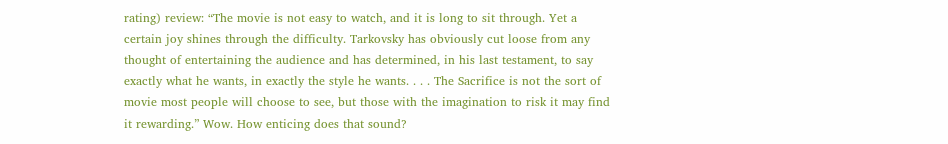rating) review: “The movie is not easy to watch, and it is long to sit through. Yet a certain joy shines through the difficulty. Tarkovsky has obviously cut loose from any thought of entertaining the audience and has determined, in his last testament, to say exactly what he wants, in exactly the style he wants. . . . The Sacrifice is not the sort of movie most people will choose to see, but those with the imagination to risk it may find it rewarding.” Wow. How enticing does that sound?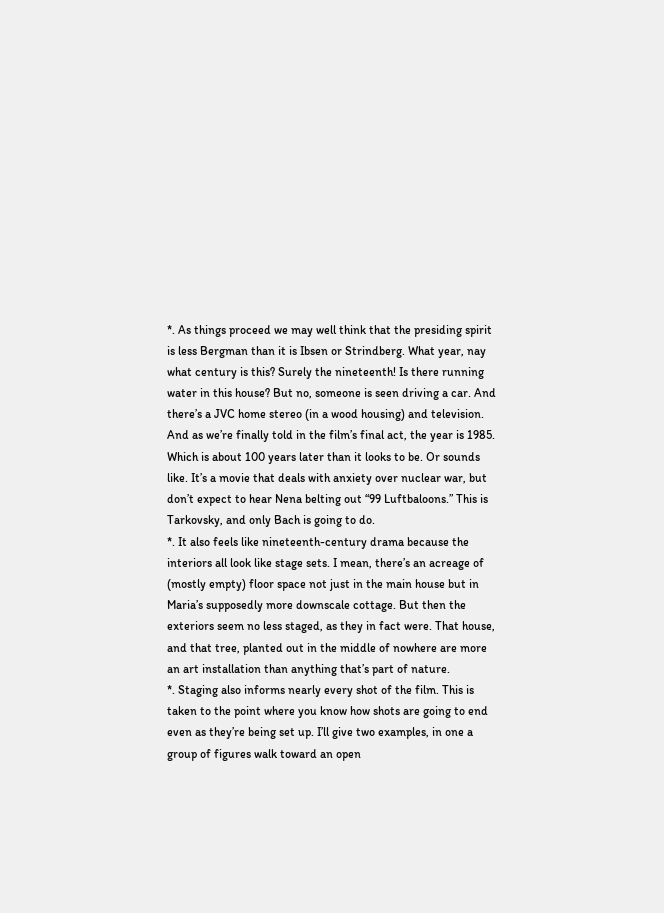*. As things proceed we may well think that the presiding spirit is less Bergman than it is Ibsen or Strindberg. What year, nay what century is this? Surely the nineteenth! Is there running water in this house? But no, someone is seen driving a car. And there’s a JVC home stereo (in a wood housing) and television. And as we’re finally told in the film’s final act, the year is 1985. Which is about 100 years later than it looks to be. Or sounds like. It’s a movie that deals with anxiety over nuclear war, but don’t expect to hear Nena belting out “99 Luftbaloons.” This is Tarkovsky, and only Bach is going to do.
*. It also feels like nineteenth-century drama because the interiors all look like stage sets. I mean, there’s an acreage of (mostly empty) floor space not just in the main house but in Maria’s supposedly more downscale cottage. But then the exteriors seem no less staged, as they in fact were. That house, and that tree, planted out in the middle of nowhere are more an art installation than anything that’s part of nature.
*. Staging also informs nearly every shot of the film. This is taken to the point where you know how shots are going to end even as they’re being set up. I’ll give two examples, in one a group of figures walk toward an open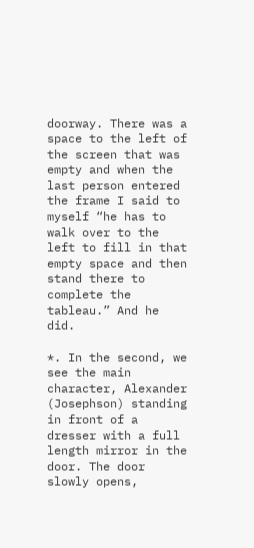doorway. There was a space to the left of the screen that was empty and when the last person entered the frame I said to myself “he has to walk over to the left to fill in that empty space and then stand there to complete the tableau.” And he did.

*. In the second, we see the main character, Alexander (Josephson) standing in front of a dresser with a full length mirror in the door. The door slowly opens,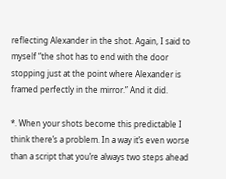reflecting Alexander in the shot. Again, I said to myself “the shot has to end with the door stopping just at the point where Alexander is framed perfectly in the mirror.” And it did.

*. When your shots become this predictable I think there’s a problem. In a way it’s even worse than a script that you’re always two steps ahead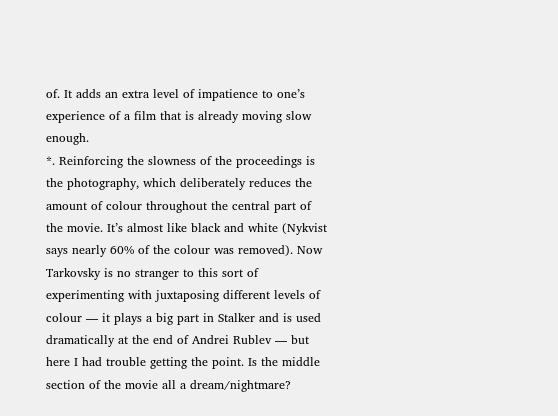of. It adds an extra level of impatience to one’s experience of a film that is already moving slow enough.
*. Reinforcing the slowness of the proceedings is the photography, which deliberately reduces the amount of colour throughout the central part of the movie. It’s almost like black and white (Nykvist says nearly 60% of the colour was removed). Now Tarkovsky is no stranger to this sort of experimenting with juxtaposing different levels of colour — it plays a big part in Stalker and is used dramatically at the end of Andrei Rublev — but here I had trouble getting the point. Is the middle section of the movie all a dream/nightmare?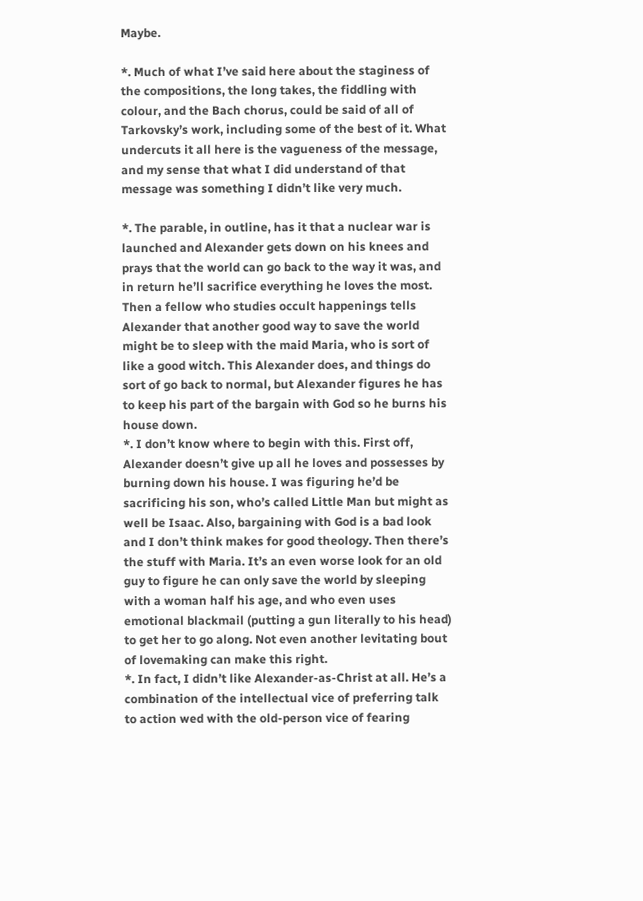Maybe.

*. Much of what I’ve said here about the staginess of the compositions, the long takes, the fiddling with colour, and the Bach chorus, could be said of all of Tarkovsky’s work, including some of the best of it. What undercuts it all here is the vagueness of the message, and my sense that what I did understand of that message was something I didn’t like very much.

*. The parable, in outline, has it that a nuclear war is launched and Alexander gets down on his knees and prays that the world can go back to the way it was, and in return he’ll sacrifice everything he loves the most. Then a fellow who studies occult happenings tells Alexander that another good way to save the world might be to sleep with the maid Maria, who is sort of like a good witch. This Alexander does, and things do sort of go back to normal, but Alexander figures he has to keep his part of the bargain with God so he burns his house down.
*. I don’t know where to begin with this. First off, Alexander doesn’t give up all he loves and possesses by burning down his house. I was figuring he’d be sacrificing his son, who’s called Little Man but might as well be Isaac. Also, bargaining with God is a bad look and I don’t think makes for good theology. Then there’s the stuff with Maria. It’s an even worse look for an old guy to figure he can only save the world by sleeping with a woman half his age, and who even uses emotional blackmail (putting a gun literally to his head) to get her to go along. Not even another levitating bout of lovemaking can make this right.
*. In fact, I didn’t like Alexander-as-Christ at all. He’s a combination of the intellectual vice of preferring talk to action wed with the old-person vice of fearing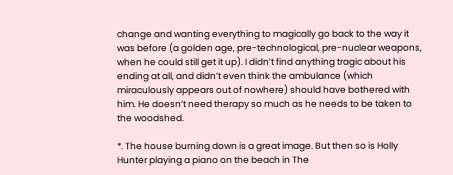change and wanting everything to magically go back to the way it was before (a golden age, pre-technological, pre-nuclear weapons, when he could still get it up). I didn’t find anything tragic about his ending at all, and didn’t even think the ambulance (which miraculously appears out of nowhere) should have bothered with him. He doesn’t need therapy so much as he needs to be taken to the woodshed.

*. The house burning down is a great image. But then so is Holly Hunter playing a piano on the beach in The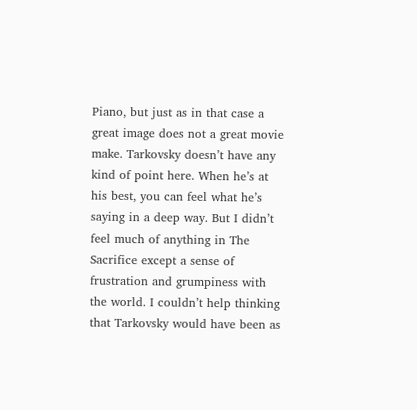Piano, but just as in that case a great image does not a great movie make. Tarkovsky doesn’t have any kind of point here. When he’s at his best, you can feel what he’s saying in a deep way. But I didn’t feel much of anything in The Sacrifice except a sense of frustration and grumpiness with the world. I couldn’t help thinking that Tarkovsky would have been as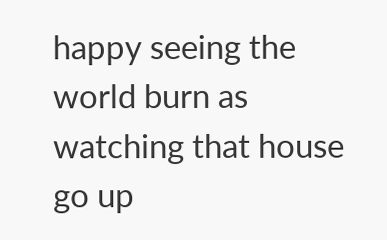happy seeing the world burn as watching that house go up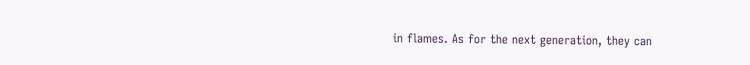in flames. As for the next generation, they can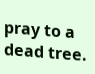pray to a dead tree.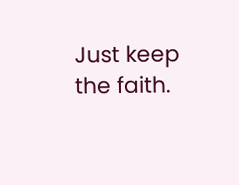Just keep the faith.